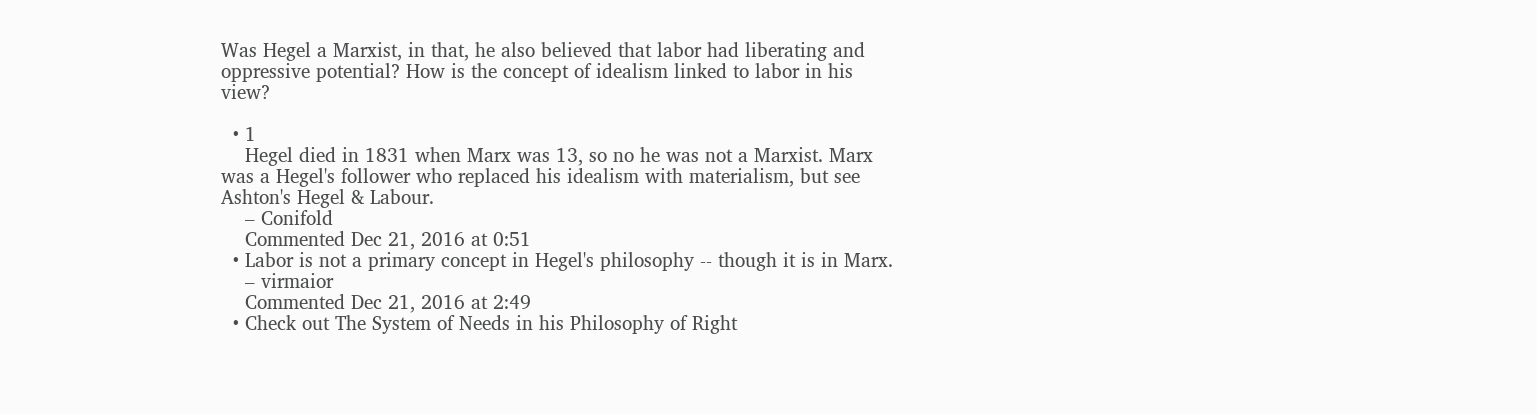Was Hegel a Marxist, in that, he also believed that labor had liberating and oppressive potential? How is the concept of idealism linked to labor in his view?

  • 1
    Hegel died in 1831 when Marx was 13, so no he was not a Marxist. Marx was a Hegel's follower who replaced his idealism with materialism, but see Ashton's Hegel & Labour.
    – Conifold
    Commented Dec 21, 2016 at 0:51
  • Labor is not a primary concept in Hegel's philosophy -- though it is in Marx.
    – virmaior
    Commented Dec 21, 2016 at 2:49
  • Check out The System of Needs in his Philosophy of Right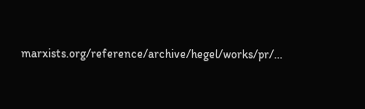marxists.org/reference/archive/hegel/works/pr/…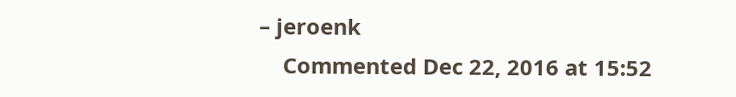– jeroenk
    Commented Dec 22, 2016 at 15:52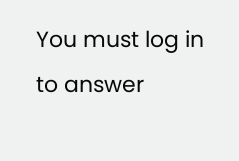You must log in to answer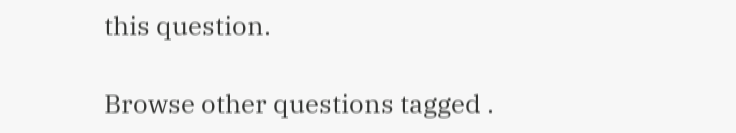this question.

Browse other questions tagged .